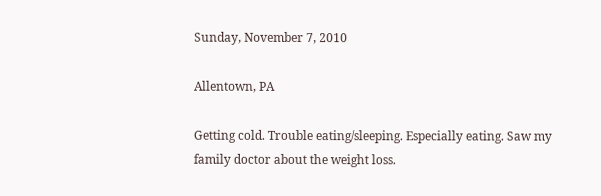Sunday, November 7, 2010

Allentown, PA

Getting cold. Trouble eating/sleeping. Especially eating. Saw my family doctor about the weight loss.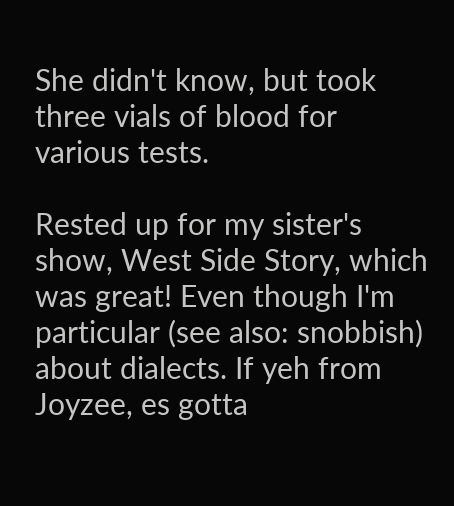She didn't know, but took three vials of blood for various tests.

Rested up for my sister's show, West Side Story, which was great! Even though I'm particular (see also: snobbish) about dialects. If yeh from Joyzee, es gotta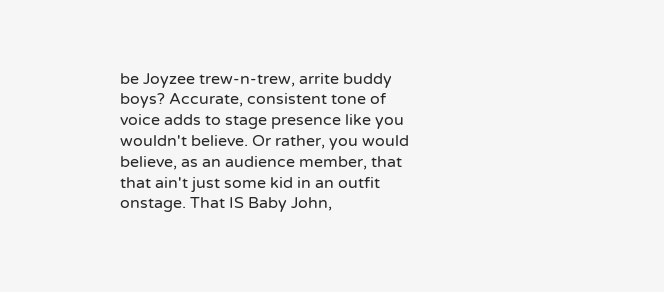be Joyzee trew-n-trew, arrite buddy boys? Accurate, consistent tone of voice adds to stage presence like you wouldn't believe. Or rather, you would believe, as an audience member, that that ain't just some kid in an outfit onstage. That IS Baby John,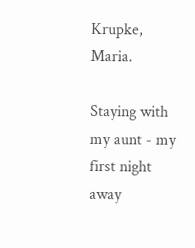Krupke, Maria.

Staying with my aunt - my first night away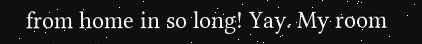from home in so long! Yay. My room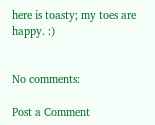here is toasty; my toes are happy. :)


No comments:

Post a Comment